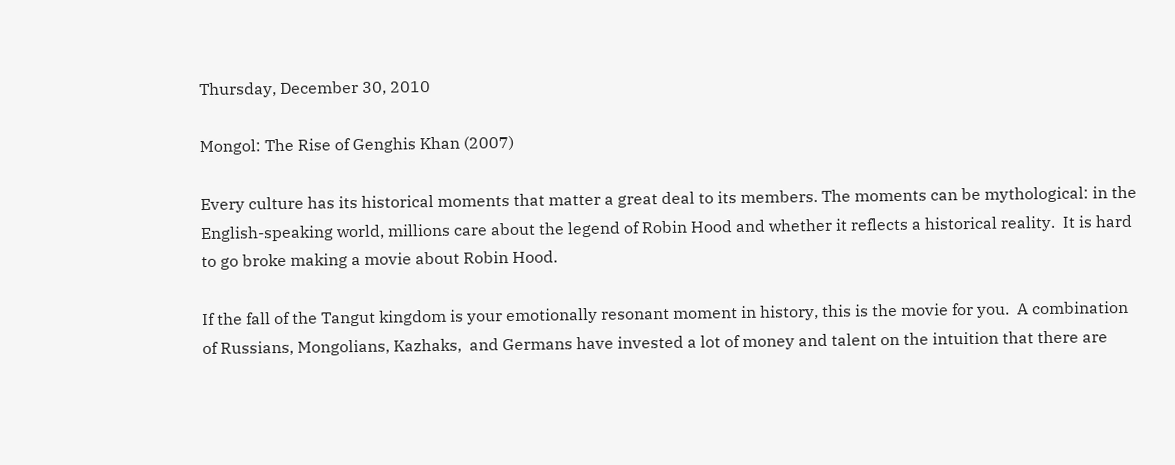Thursday, December 30, 2010

Mongol: The Rise of Genghis Khan (2007)

Every culture has its historical moments that matter a great deal to its members. The moments can be mythological: in the English-speaking world, millions care about the legend of Robin Hood and whether it reflects a historical reality.  It is hard to go broke making a movie about Robin Hood.

If the fall of the Tangut kingdom is your emotionally resonant moment in history, this is the movie for you.  A combination of Russians, Mongolians, Kazhaks,  and Germans have invested a lot of money and talent on the intuition that there are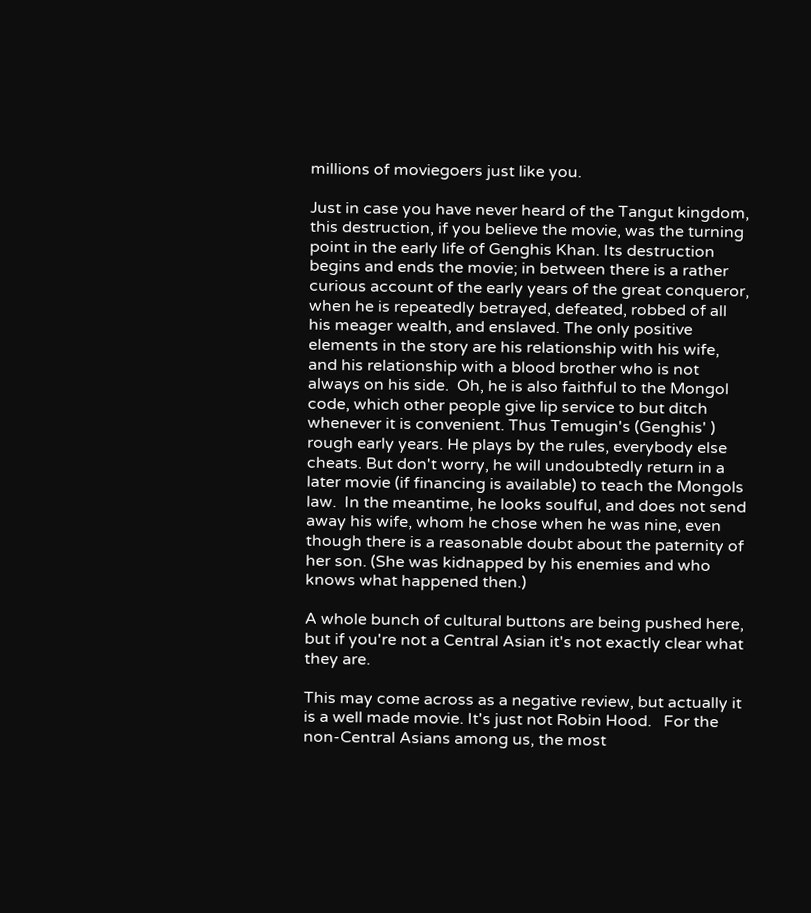millions of moviegoers just like you.

Just in case you have never heard of the Tangut kingdom, this destruction, if you believe the movie, was the turning point in the early life of Genghis Khan. Its destruction begins and ends the movie; in between there is a rather curious account of the early years of the great conqueror, when he is repeatedly betrayed, defeated, robbed of all his meager wealth, and enslaved. The only positive elements in the story are his relationship with his wife, and his relationship with a blood brother who is not always on his side.  Oh, he is also faithful to the Mongol code, which other people give lip service to but ditch whenever it is convenient. Thus Temugin's (Genghis' ) rough early years. He plays by the rules, everybody else cheats. But don't worry, he will undoubtedly return in a later movie (if financing is available) to teach the Mongols law.  In the meantime, he looks soulful, and does not send away his wife, whom he chose when he was nine, even though there is a reasonable doubt about the paternity of her son. (She was kidnapped by his enemies and who knows what happened then.)

A whole bunch of cultural buttons are being pushed here, but if you're not a Central Asian it's not exactly clear what they are.

This may come across as a negative review, but actually it is a well made movie. It's just not Robin Hood.   For the non-Central Asians among us, the most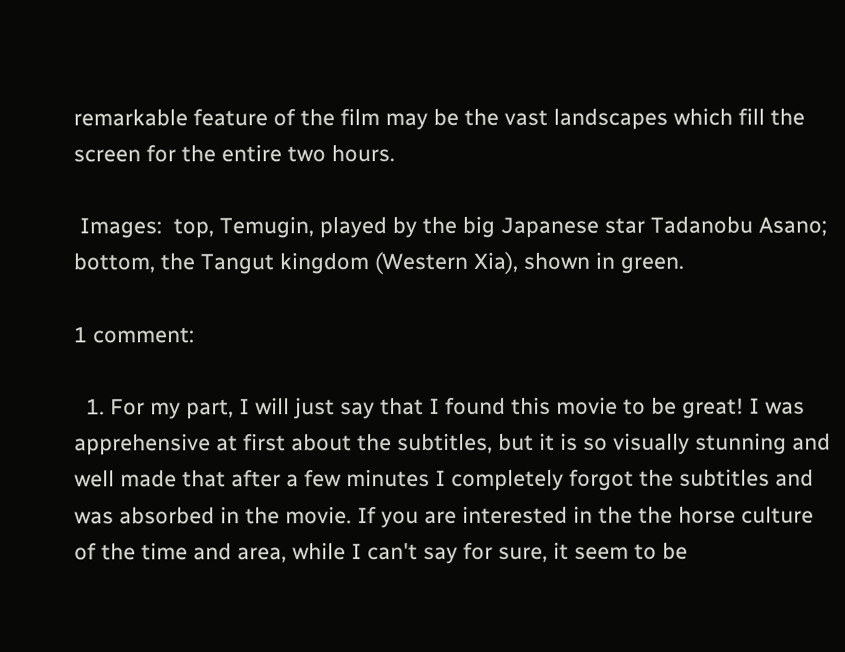remarkable feature of the film may be the vast landscapes which fill the screen for the entire two hours.

 Images:  top, Temugin, played by the big Japanese star Tadanobu Asano;  bottom, the Tangut kingdom (Western Xia), shown in green.

1 comment:

  1. For my part, I will just say that I found this movie to be great! I was apprehensive at first about the subtitles, but it is so visually stunning and well made that after a few minutes I completely forgot the subtitles and was absorbed in the movie. If you are interested in the the horse culture of the time and area, while I can't say for sure, it seem to be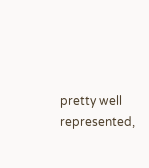pretty well represented,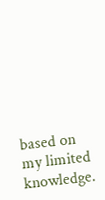based on my limited knowledge.